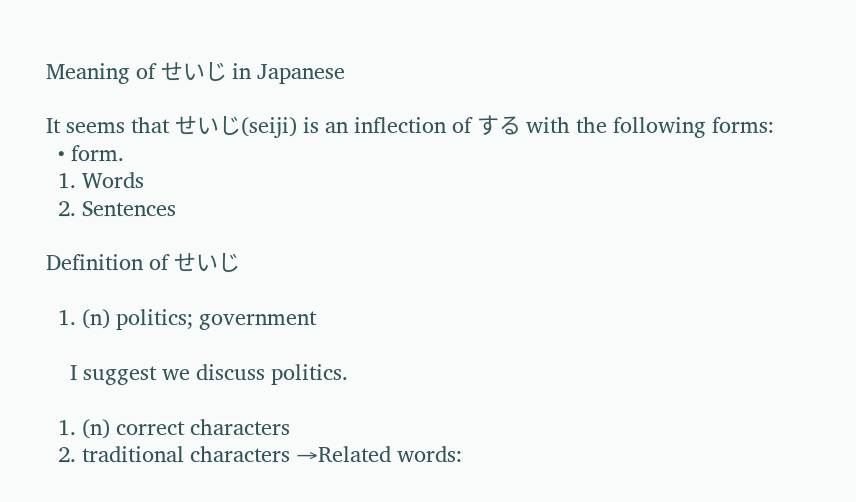Meaning of せいじ in Japanese

It seems that せいじ(seiji) is an inflection of する with the following forms:
  • form.
  1. Words
  2. Sentences

Definition of せいじ

  1. (n) politics; government

    I suggest we discuss politics.

  1. (n) correct characters
  2. traditional characters →Related words: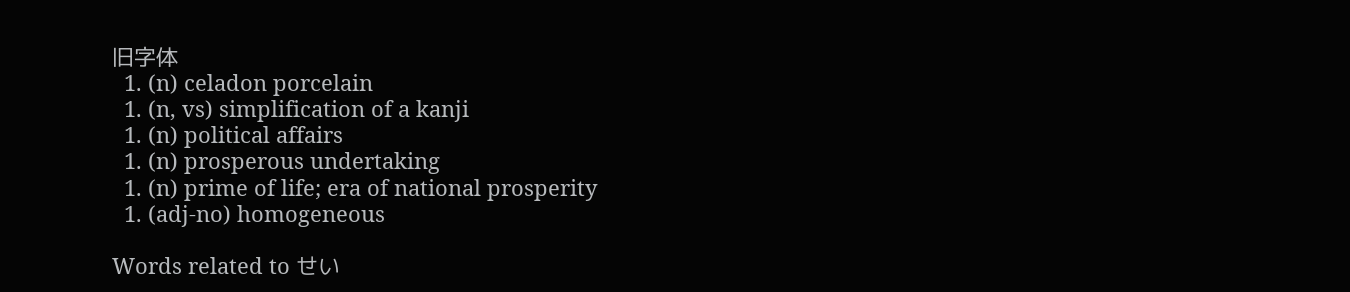旧字体
  1. (n) celadon porcelain
  1. (n, vs) simplification of a kanji
  1. (n) political affairs
  1. (n) prosperous undertaking
  1. (n) prime of life; era of national prosperity
  1. (adj-no) homogeneous

Words related to せい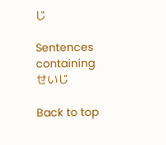じ

Sentences containing せいじ

Back to top